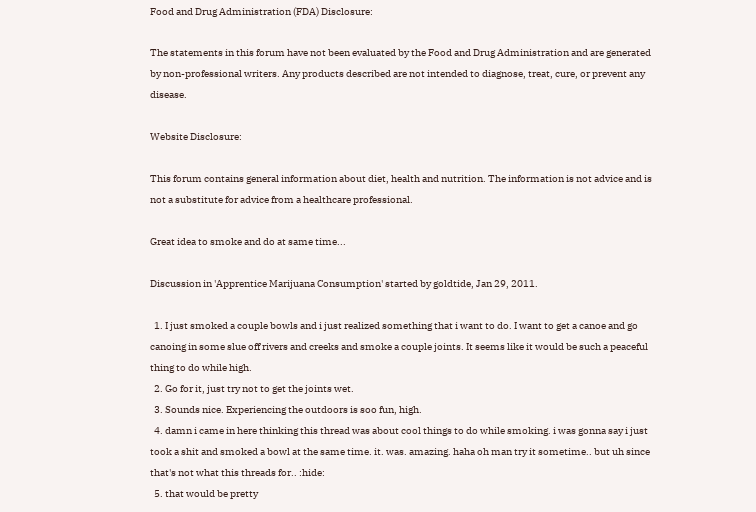Food and Drug Administration (FDA) Disclosure:

The statements in this forum have not been evaluated by the Food and Drug Administration and are generated by non-professional writers. Any products described are not intended to diagnose, treat, cure, or prevent any disease.

Website Disclosure:

This forum contains general information about diet, health and nutrition. The information is not advice and is not a substitute for advice from a healthcare professional.

Great idea to smoke and do at same time...

Discussion in 'Apprentice Marijuana Consumption' started by goldtide, Jan 29, 2011.

  1. I just smoked a couple bowls and i just realized something that i want to do. I want to get a canoe and go canoing in some slue off rivers and creeks and smoke a couple joints. It seems like it would be such a peaceful thing to do while high.
  2. Go for it, just try not to get the joints wet.
  3. Sounds nice. Experiencing the outdoors is soo fun, high.
  4. damn i came in here thinking this thread was about cool things to do while smoking. i was gonna say i just took a shit and smoked a bowl at the same time. it. was. amazing. haha oh man try it sometime.. but uh since that's not what this threads for.. :hide:
  5. that would be pretty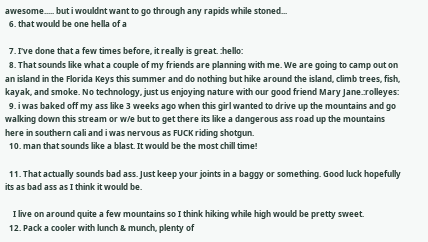awesome..... but i wouldnt want to go through any rapids while stoned...
  6. that would be one hella of a

  7. I've done that a few times before, it really is great. :hello:
  8. That sounds like what a couple of my friends are planning with me. We are going to camp out on an island in the Florida Keys this summer and do nothing but hike around the island, climb trees, fish, kayak, and smoke. No technology, just us enjoying nature with our good friend Mary Jane.:rolleyes:
  9. i was baked off my ass like 3 weeks ago when this girl wanted to drive up the mountains and go walking down this stream or w/e but to get there its like a dangerous ass road up the mountains here in southern cali and i was nervous as FUCK riding shotgun.
  10. man that sounds like a blast. It would be the most chill time!

  11. That actually sounds bad ass. Just keep your joints in a baggy or something. Good luck hopefully its as bad ass as I think it would be.

    I live on around quite a few mountains so I think hiking while high would be pretty sweet.
  12. Pack a cooler with lunch & munch, plenty of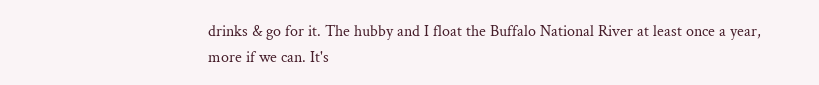drinks & go for it. The hubby and I float the Buffalo National River at least once a year, more if we can. It's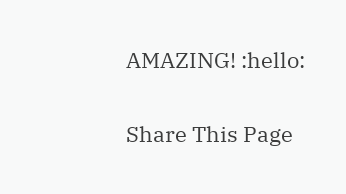AMAZING! :hello:

Share This Page